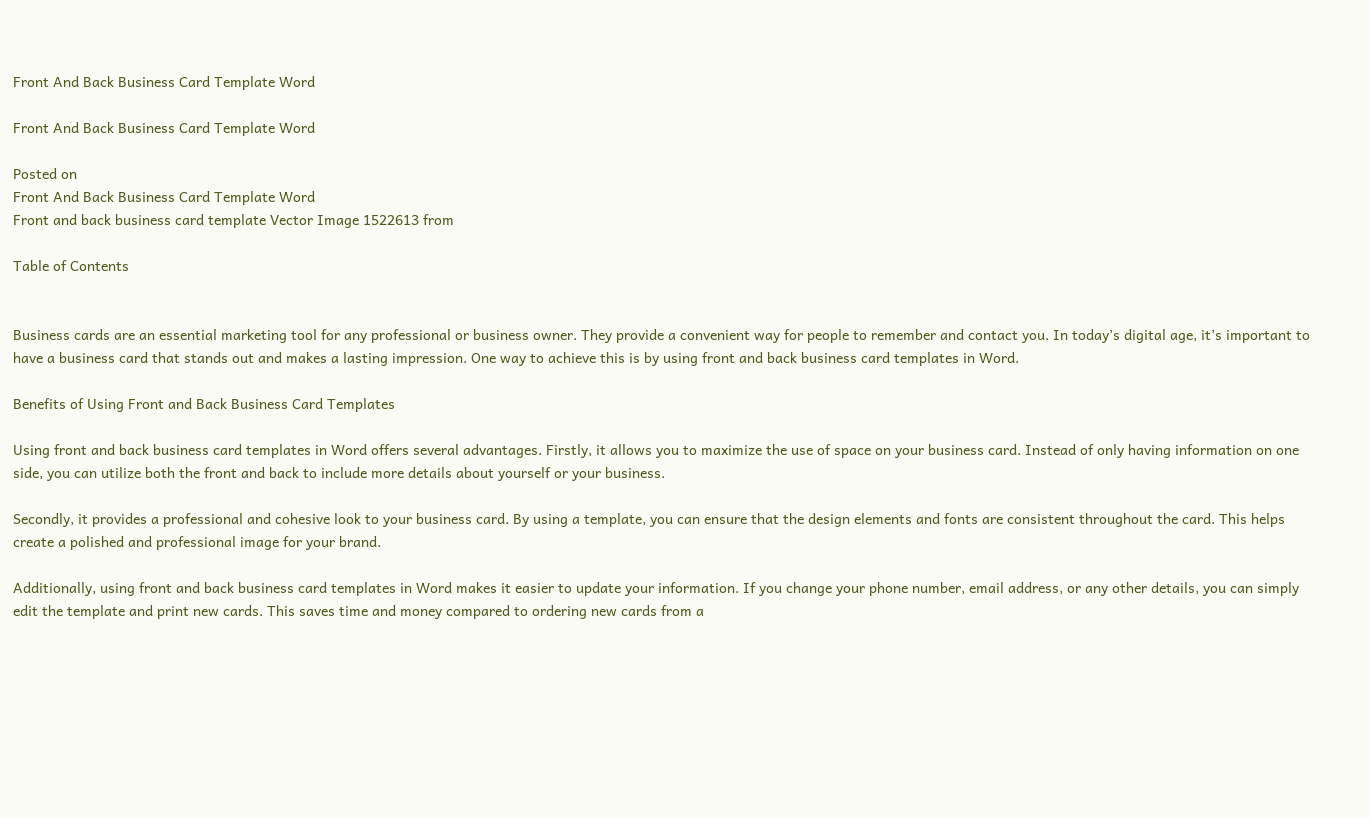Front And Back Business Card Template Word

Front And Back Business Card Template Word

Posted on
Front And Back Business Card Template Word
Front and back business card template Vector Image 1522613 from

Table of Contents


Business cards are an essential marketing tool for any professional or business owner. They provide a convenient way for people to remember and contact you. In today’s digital age, it’s important to have a business card that stands out and makes a lasting impression. One way to achieve this is by using front and back business card templates in Word.

Benefits of Using Front and Back Business Card Templates

Using front and back business card templates in Word offers several advantages. Firstly, it allows you to maximize the use of space on your business card. Instead of only having information on one side, you can utilize both the front and back to include more details about yourself or your business.

Secondly, it provides a professional and cohesive look to your business card. By using a template, you can ensure that the design elements and fonts are consistent throughout the card. This helps create a polished and professional image for your brand.

Additionally, using front and back business card templates in Word makes it easier to update your information. If you change your phone number, email address, or any other details, you can simply edit the template and print new cards. This saves time and money compared to ordering new cards from a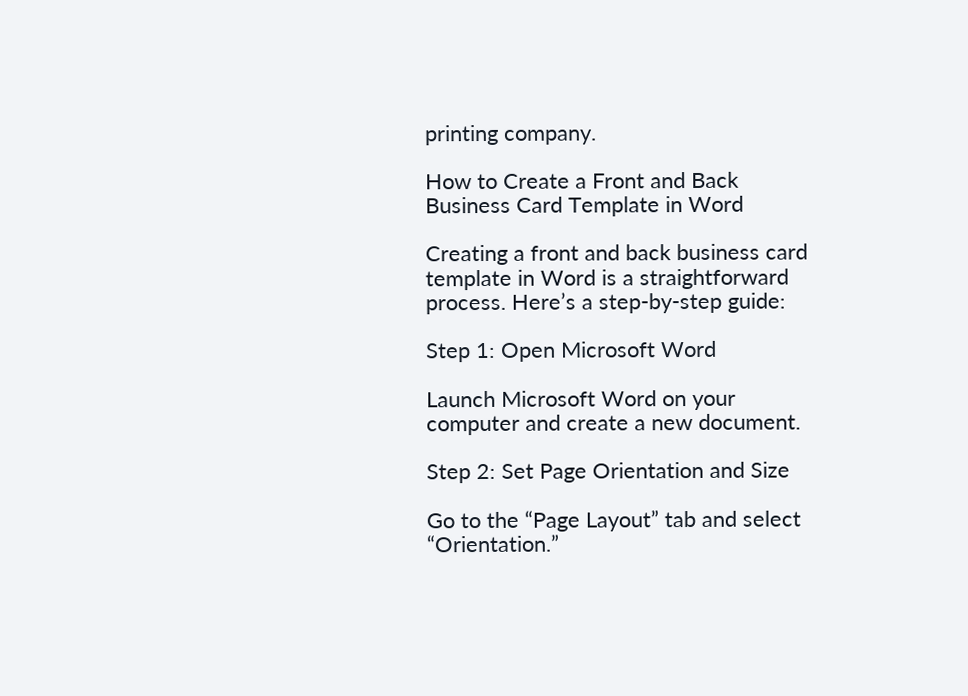printing company.

How to Create a Front and Back Business Card Template in Word

Creating a front and back business card template in Word is a straightforward process. Here’s a step-by-step guide:

Step 1: Open Microsoft Word

Launch Microsoft Word on your computer and create a new document.

Step 2: Set Page Orientation and Size

Go to the “Page Layout” tab and select “Orientation.”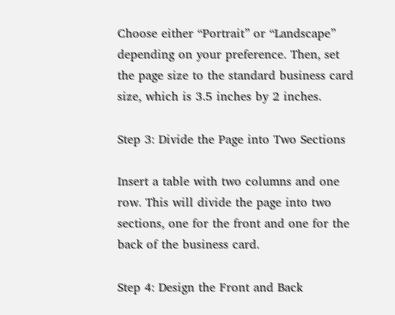Choose either “Portrait” or “Landscape” depending on your preference. Then, set the page size to the standard business card size, which is 3.5 inches by 2 inches.

Step 3: Divide the Page into Two Sections

Insert a table with two columns and one row. This will divide the page into two sections, one for the front and one for the back of the business card.

Step 4: Design the Front and Back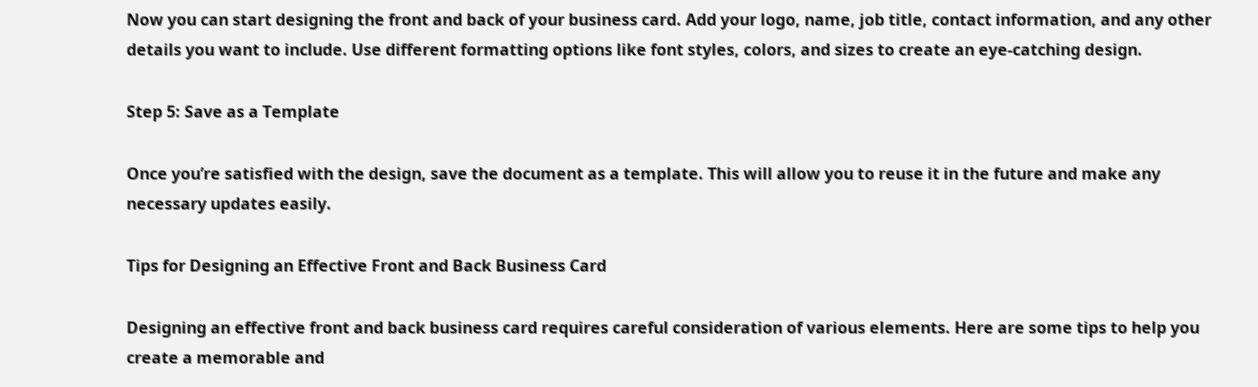Now you can start designing the front and back of your business card. Add your logo, name, job title, contact information, and any other details you want to include. Use different formatting options like font styles, colors, and sizes to create an eye-catching design.

Step 5: Save as a Template

Once you’re satisfied with the design, save the document as a template. This will allow you to reuse it in the future and make any necessary updates easily.

Tips for Designing an Effective Front and Back Business Card

Designing an effective front and back business card requires careful consideration of various elements. Here are some tips to help you create a memorable and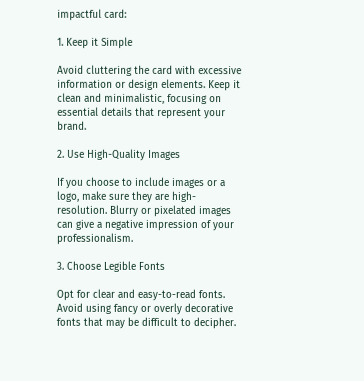impactful card:

1. Keep it Simple

Avoid cluttering the card with excessive information or design elements. Keep it clean and minimalistic, focusing on essential details that represent your brand.

2. Use High-Quality Images

If you choose to include images or a logo, make sure they are high-resolution. Blurry or pixelated images can give a negative impression of your professionalism.

3. Choose Legible Fonts

Opt for clear and easy-to-read fonts. Avoid using fancy or overly decorative fonts that may be difficult to decipher.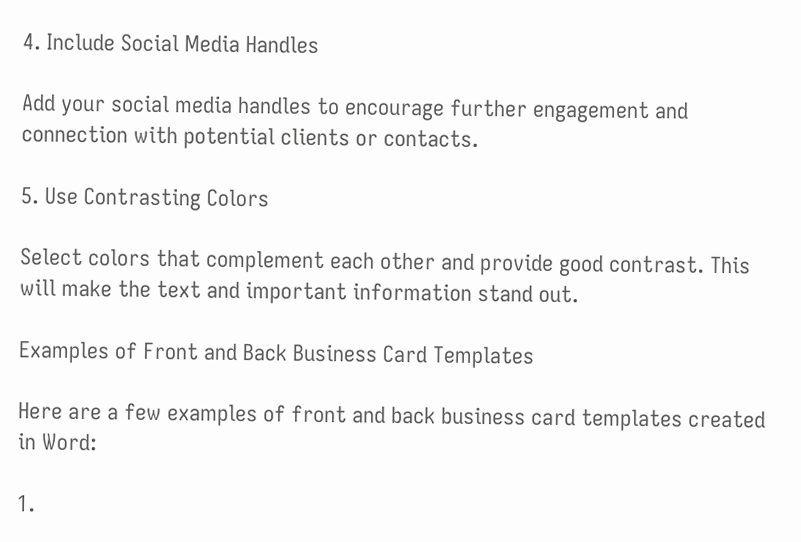4. Include Social Media Handles

Add your social media handles to encourage further engagement and connection with potential clients or contacts.

5. Use Contrasting Colors

Select colors that complement each other and provide good contrast. This will make the text and important information stand out.

Examples of Front and Back Business Card Templates

Here are a few examples of front and back business card templates created in Word:

1.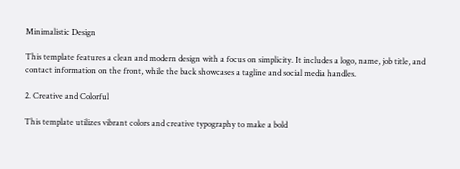Minimalistic Design

This template features a clean and modern design with a focus on simplicity. It includes a logo, name, job title, and contact information on the front, while the back showcases a tagline and social media handles.

2. Creative and Colorful

This template utilizes vibrant colors and creative typography to make a bold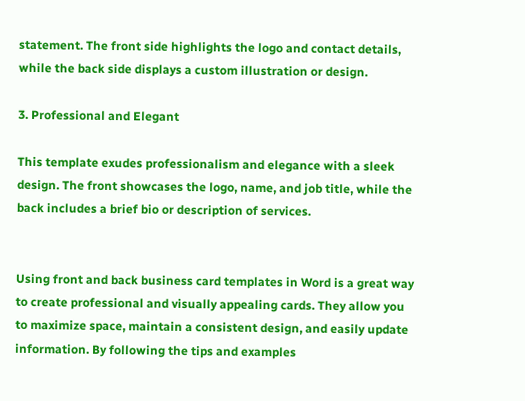statement. The front side highlights the logo and contact details, while the back side displays a custom illustration or design.

3. Professional and Elegant

This template exudes professionalism and elegance with a sleek design. The front showcases the logo, name, and job title, while the back includes a brief bio or description of services.


Using front and back business card templates in Word is a great way to create professional and visually appealing cards. They allow you to maximize space, maintain a consistent design, and easily update information. By following the tips and examples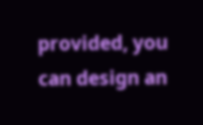provided, you can design an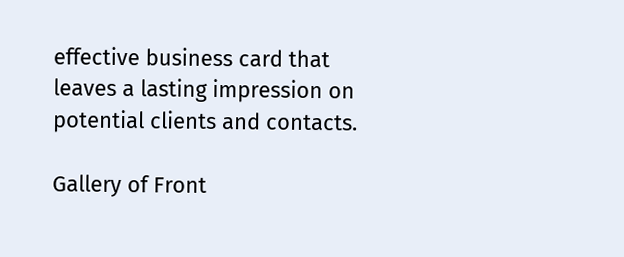effective business card that leaves a lasting impression on potential clients and contacts.

Gallery of Front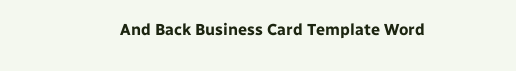And Back Business Card Template Word